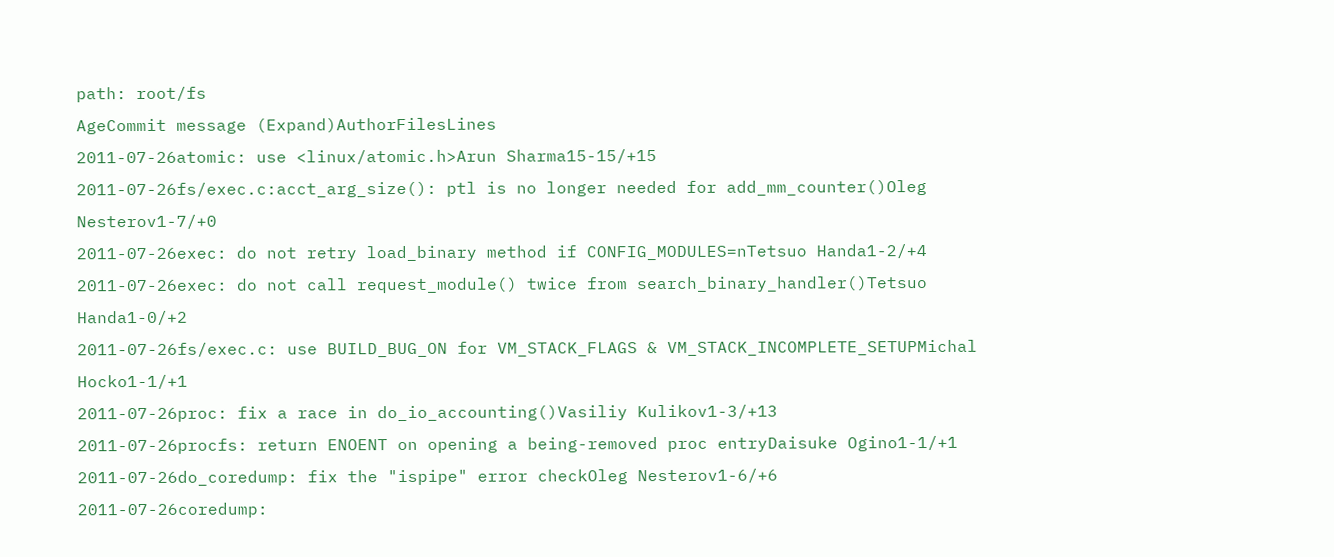path: root/fs
AgeCommit message (Expand)AuthorFilesLines
2011-07-26atomic: use <linux/atomic.h>Arun Sharma15-15/+15
2011-07-26fs/exec.c:acct_arg_size(): ptl is no longer needed for add_mm_counter()Oleg Nesterov1-7/+0
2011-07-26exec: do not retry load_binary method if CONFIG_MODULES=nTetsuo Handa1-2/+4
2011-07-26exec: do not call request_module() twice from search_binary_handler()Tetsuo Handa1-0/+2
2011-07-26fs/exec.c: use BUILD_BUG_ON for VM_STACK_FLAGS & VM_STACK_INCOMPLETE_SETUPMichal Hocko1-1/+1
2011-07-26proc: fix a race in do_io_accounting()Vasiliy Kulikov1-3/+13
2011-07-26procfs: return ENOENT on opening a being-removed proc entryDaisuke Ogino1-1/+1
2011-07-26do_coredump: fix the "ispipe" error checkOleg Nesterov1-6/+6
2011-07-26coredump: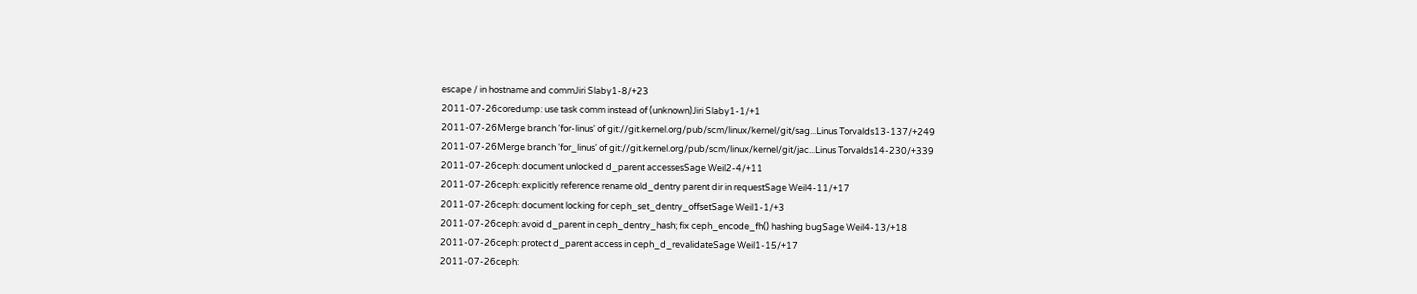escape / in hostname and commJiri Slaby1-8/+23
2011-07-26coredump: use task comm instead of (unknown)Jiri Slaby1-1/+1
2011-07-26Merge branch 'for-linus' of git://git.kernel.org/pub/scm/linux/kernel/git/sag...Linus Torvalds13-137/+249
2011-07-26Merge branch 'for_linus' of git://git.kernel.org/pub/scm/linux/kernel/git/jac...Linus Torvalds14-230/+339
2011-07-26ceph: document unlocked d_parent accessesSage Weil2-4/+11
2011-07-26ceph: explicitly reference rename old_dentry parent dir in requestSage Weil4-11/+17
2011-07-26ceph: document locking for ceph_set_dentry_offsetSage Weil1-1/+3
2011-07-26ceph: avoid d_parent in ceph_dentry_hash; fix ceph_encode_fh() hashing bugSage Weil4-13/+18
2011-07-26ceph: protect d_parent access in ceph_d_revalidateSage Weil1-15/+17
2011-07-26ceph: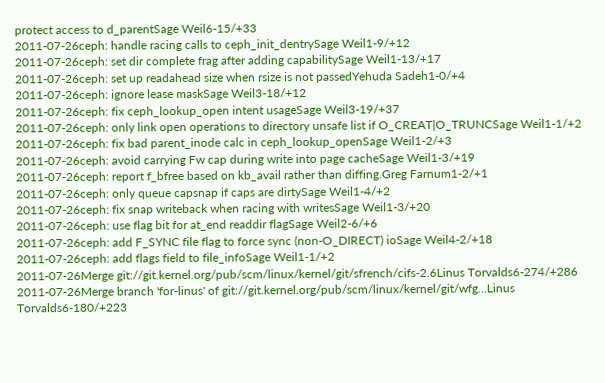protect access to d_parentSage Weil6-15/+33
2011-07-26ceph: handle racing calls to ceph_init_dentrySage Weil1-9/+12
2011-07-26ceph: set dir complete frag after adding capabilitySage Weil1-13/+17
2011-07-26ceph: set up readahead size when rsize is not passedYehuda Sadeh1-0/+4
2011-07-26ceph: ignore lease maskSage Weil3-18/+12
2011-07-26ceph: fix ceph_lookup_open intent usageSage Weil3-19/+37
2011-07-26ceph: only link open operations to directory unsafe list if O_CREAT|O_TRUNCSage Weil1-1/+2
2011-07-26ceph: fix bad parent_inode calc in ceph_lookup_openSage Weil1-2/+3
2011-07-26ceph: avoid carrying Fw cap during write into page cacheSage Weil1-3/+19
2011-07-26ceph: report f_bfree based on kb_avail rather than diffing.Greg Farnum1-2/+1
2011-07-26ceph: only queue capsnap if caps are dirtySage Weil1-4/+2
2011-07-26ceph: fix snap writeback when racing with writesSage Weil1-3/+20
2011-07-26ceph: use flag bit for at_end readdir flagSage Weil2-6/+6
2011-07-26ceph: add F_SYNC file flag to force sync (non-O_DIRECT) ioSage Weil4-2/+18
2011-07-26ceph: add flags field to file_infoSage Weil1-1/+2
2011-07-26Merge git://git.kernel.org/pub/scm/linux/kernel/git/sfrench/cifs-2.6Linus Torvalds6-274/+286
2011-07-26Merge branch 'for-linus' of git://git.kernel.org/pub/scm/linux/kernel/git/wfg...Linus Torvalds6-180/+223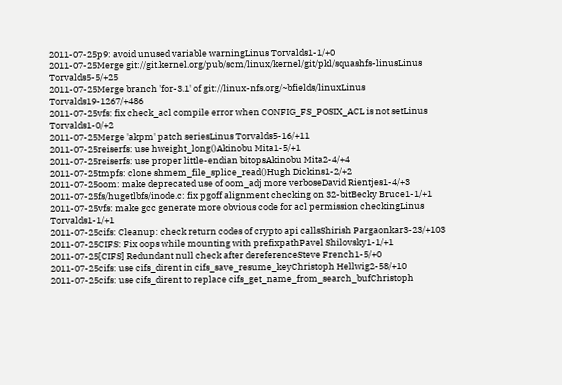2011-07-25p9: avoid unused variable warningLinus Torvalds1-1/+0
2011-07-25Merge git://git.kernel.org/pub/scm/linux/kernel/git/pkl/squashfs-linusLinus Torvalds5-5/+25
2011-07-25Merge branch 'for-3.1' of git://linux-nfs.org/~bfields/linuxLinus Torvalds19-1267/+486
2011-07-25vfs: fix check_acl compile error when CONFIG_FS_POSIX_ACL is not setLinus Torvalds1-0/+2
2011-07-25Merge 'akpm' patch seriesLinus Torvalds5-16/+11
2011-07-25reiserfs: use hweight_long()Akinobu Mita1-5/+1
2011-07-25reiserfs: use proper little-endian bitopsAkinobu Mita2-4/+4
2011-07-25tmpfs: clone shmem_file_splice_read()Hugh Dickins1-2/+2
2011-07-25oom: make deprecated use of oom_adj more verboseDavid Rientjes1-4/+3
2011-07-25fs/hugetlbfs/inode.c: fix pgoff alignment checking on 32-bitBecky Bruce1-1/+1
2011-07-25vfs: make gcc generate more obvious code for acl permission checkingLinus Torvalds1-1/+1
2011-07-25cifs: Cleanup: check return codes of crypto api callsShirish Pargaonkar3-23/+103
2011-07-25CIFS: Fix oops while mounting with prefixpathPavel Shilovsky1-1/+1
2011-07-25[CIFS] Redundant null check after dereferenceSteve French1-5/+0
2011-07-25cifs: use cifs_dirent in cifs_save_resume_keyChristoph Hellwig2-58/+10
2011-07-25cifs: use cifs_dirent to replace cifs_get_name_from_search_bufChristoph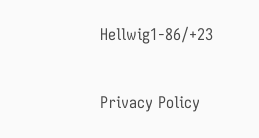Hellwig1-86/+23

Privacy Policy